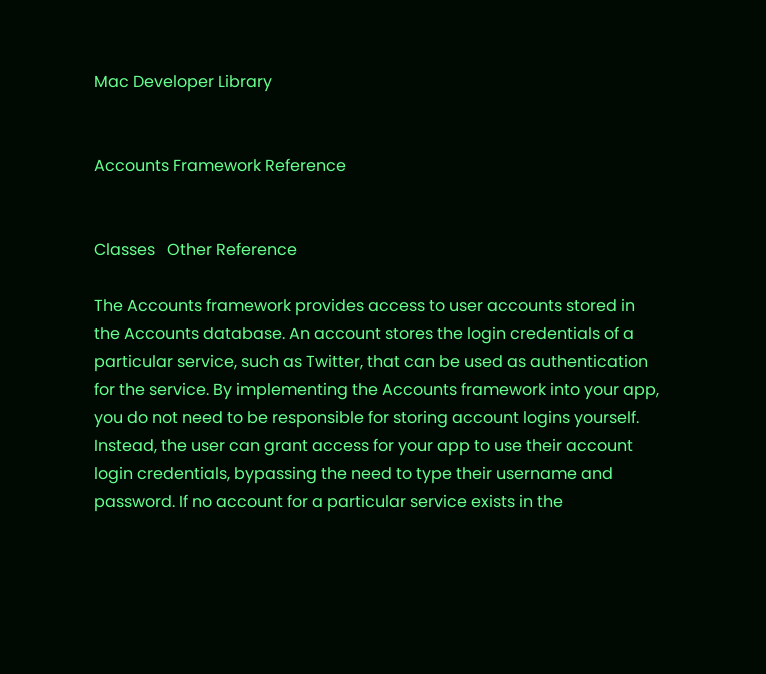Mac Developer Library


Accounts Framework Reference


Classes   Other Reference

The Accounts framework provides access to user accounts stored in the Accounts database. An account stores the login credentials of a particular service, such as Twitter, that can be used as authentication for the service. By implementing the Accounts framework into your app, you do not need to be responsible for storing account logins yourself. Instead, the user can grant access for your app to use their account login credentials, bypassing the need to type their username and password. If no account for a particular service exists in the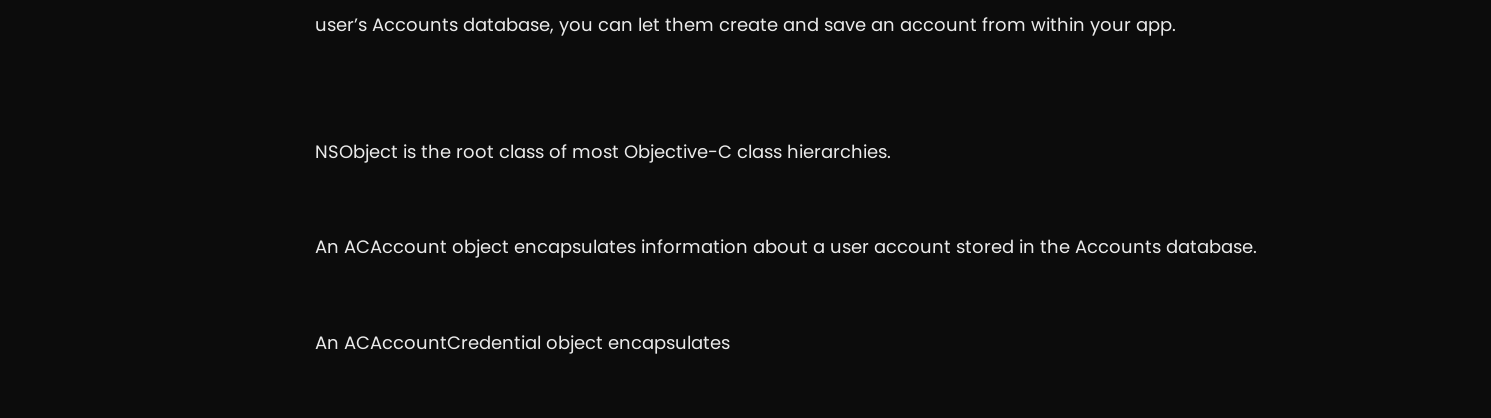user’s Accounts database, you can let them create and save an account from within your app.



NSObject is the root class of most Objective-C class hierarchies.


An ACAccount object encapsulates information about a user account stored in the Accounts database.


An ACAccountCredential object encapsulates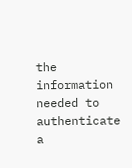the information needed to authenticate a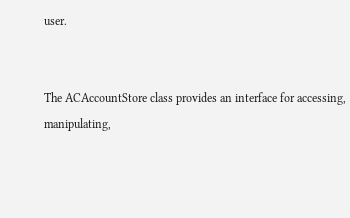user.


The ACAccountStore class provides an interface for accessing, manipulating,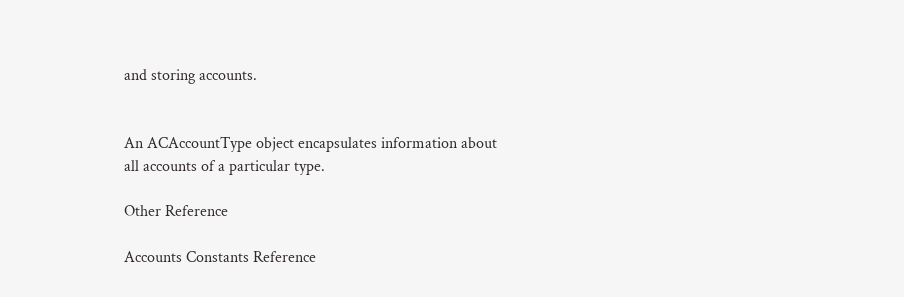and storing accounts.


An ACAccountType object encapsulates information about all accounts of a particular type.

Other Reference

Accounts Constants Reference